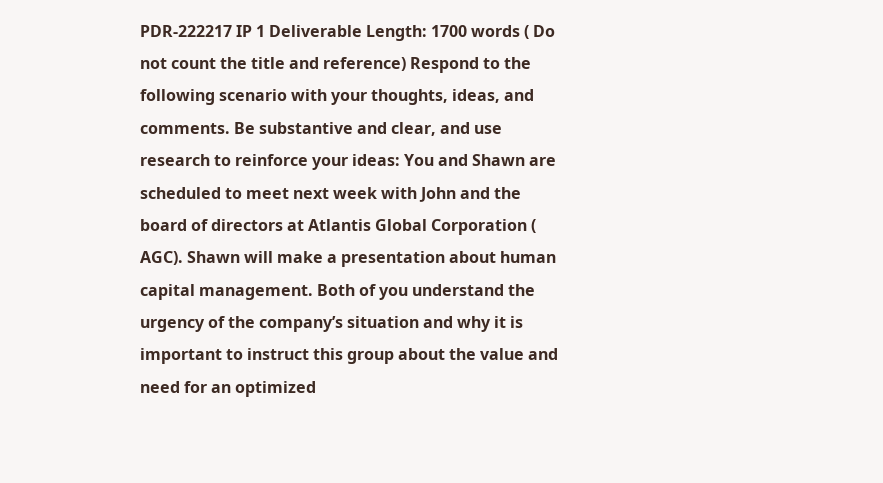PDR-222217 IP 1 Deliverable Length: 1700 words ( Do not count the title and reference) Respond to the following scenario with your thoughts, ideas, and comments. Be substantive and clear, and use research to reinforce your ideas: You and Shawn are scheduled to meet next week with John and the board of directors at Atlantis Global Corporation ( AGC). Shawn will make a presentation about human capital management. Both of you understand the urgency of the company’s situation and why it is important to instruct this group about the value and need for an optimized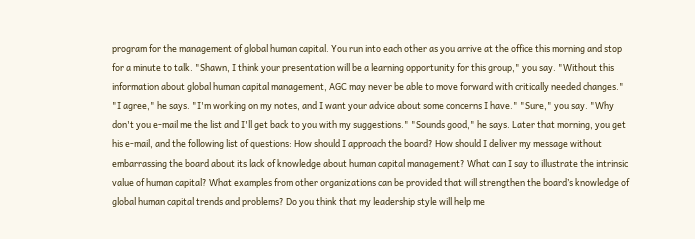program for the management of global human capital. You run into each other as you arrive at the office this morning and stop for a minute to talk. "Shawn, I think your presentation will be a learning opportunity for this group," you say. "Without this information about global human capital management, AGC may never be able to move forward with critically needed changes." "I agree," he says. "I'm working on my notes, and I want your advice about some concerns I have." "Sure," you say. "Why don't you e-mail me the list and I'll get back to you with my suggestions." "Sounds good," he says. Later that morning, you get his e-mail, and the following list of questions: How should I approach the board? How should I deliver my message without embarrassing the board about its lack of knowledge about human capital management? What can I say to illustrate the intrinsic value of human capital? What examples from other organizations can be provided that will strengthen the board’s knowledge of global human capital trends and problems? Do you think that my leadership style will help me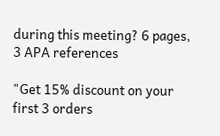during this meeting? 6 pages, 3 APA references

"Get 15% discount on your first 3 orders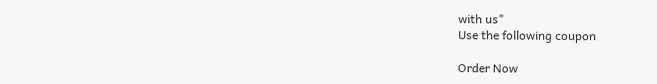with us"
Use the following coupon

Order Now